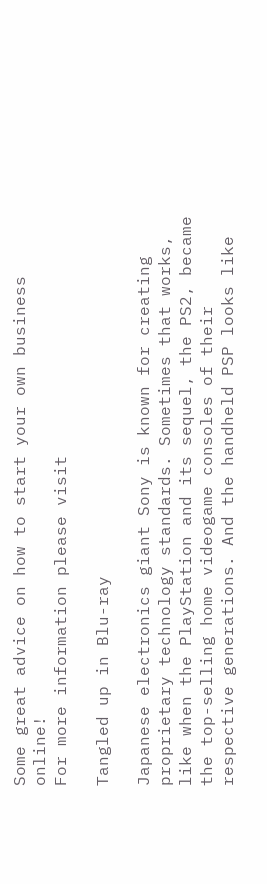Some great advice on how to start your own business online!
For more information please visit

Tangled up in Blu-ray

Japanese electronics giant Sony is known for creating proprietary technology standards. Sometimes that works, like when the PlayStation and its sequel, the PS2, became the top-selling home videogame consoles of their respective generations. And the handheld PSP looks like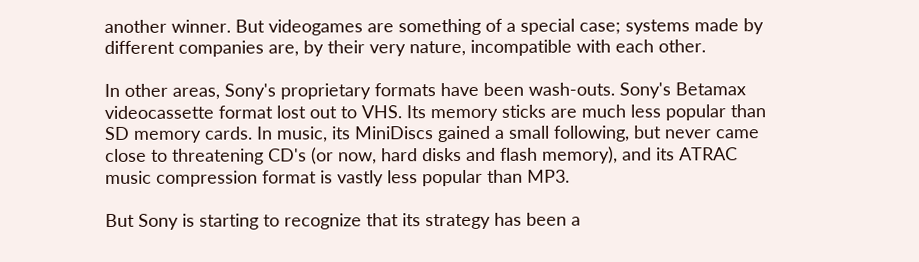another winner. But videogames are something of a special case; systems made by different companies are, by their very nature, incompatible with each other.

In other areas, Sony's proprietary formats have been wash-outs. Sony's Betamax videocassette format lost out to VHS. Its memory sticks are much less popular than SD memory cards. In music, its MiniDiscs gained a small following, but never came close to threatening CD's (or now, hard disks and flash memory), and its ATRAC music compression format is vastly less popular than MP3.

But Sony is starting to recognize that its strategy has been a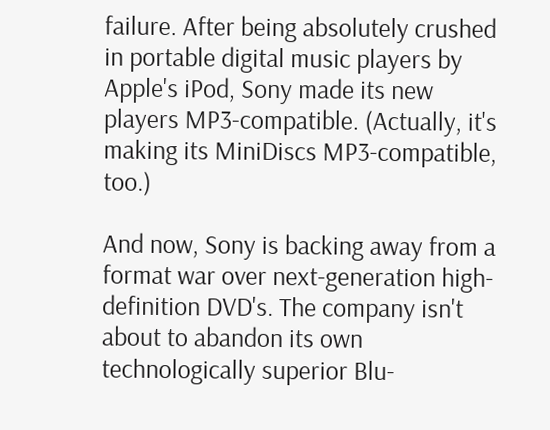failure. After being absolutely crushed in portable digital music players by Apple's iPod, Sony made its new players MP3-compatible. (Actually, it's making its MiniDiscs MP3-compatible, too.)

And now, Sony is backing away from a format war over next-generation high-definition DVD's. The company isn't about to abandon its own technologically superior Blu-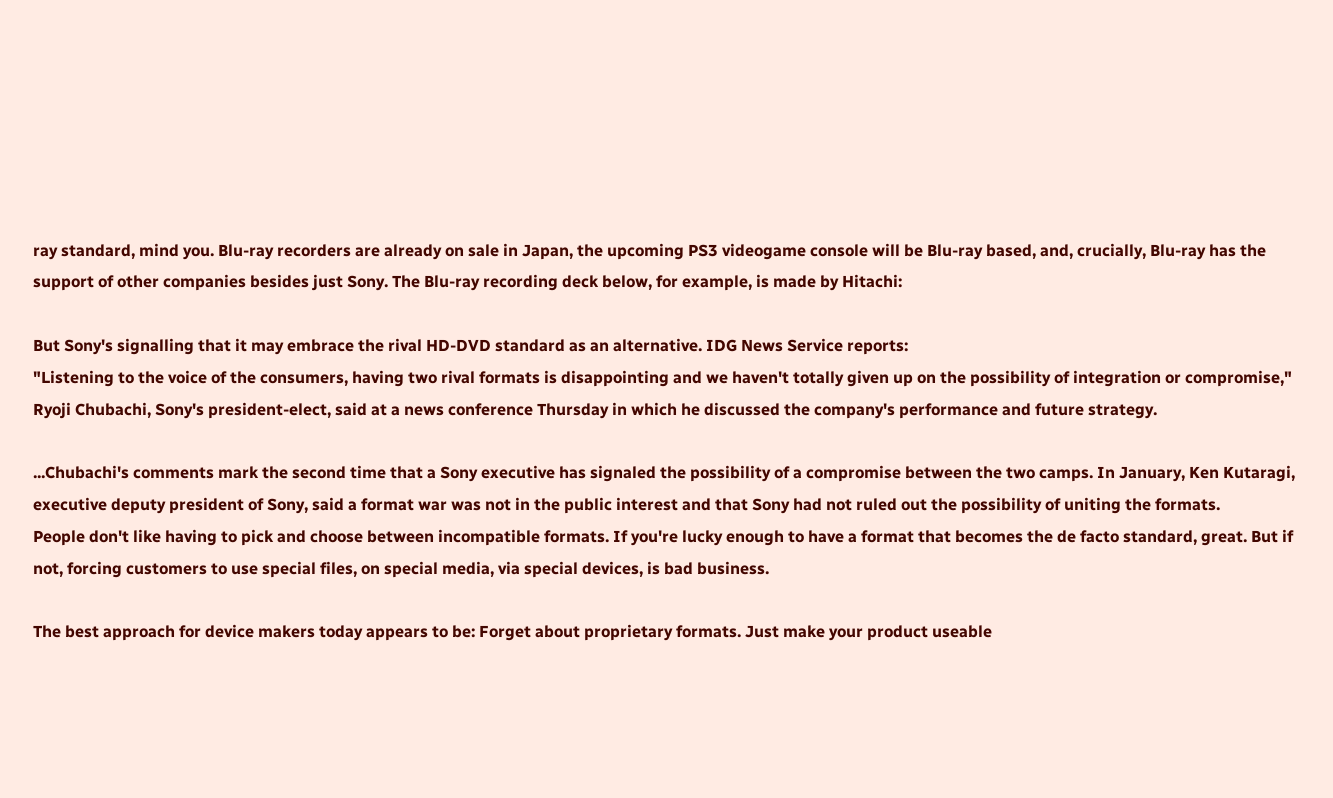ray standard, mind you. Blu-ray recorders are already on sale in Japan, the upcoming PS3 videogame console will be Blu-ray based, and, crucially, Blu-ray has the support of other companies besides just Sony. The Blu-ray recording deck below, for example, is made by Hitachi:

But Sony's signalling that it may embrace the rival HD-DVD standard as an alternative. IDG News Service reports:
"Listening to the voice of the consumers, having two rival formats is disappointing and we haven't totally given up on the possibility of integration or compromise," Ryoji Chubachi, Sony's president-elect, said at a news conference Thursday in which he discussed the company's performance and future strategy.

...Chubachi's comments mark the second time that a Sony executive has signaled the possibility of a compromise between the two camps. In January, Ken Kutaragi, executive deputy president of Sony, said a format war was not in the public interest and that Sony had not ruled out the possibility of uniting the formats.
People don't like having to pick and choose between incompatible formats. If you're lucky enough to have a format that becomes the de facto standard, great. But if not, forcing customers to use special files, on special media, via special devices, is bad business.

The best approach for device makers today appears to be: Forget about proprietary formats. Just make your product useable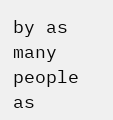by as many people as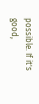possible. If it's good,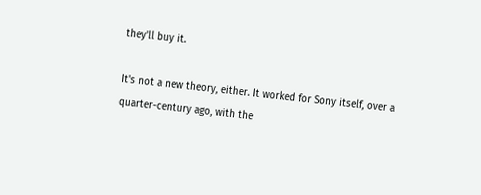they'll buy it.

It's not a new theory, either. It worked for Sony itself, over a quarter-century ago, with the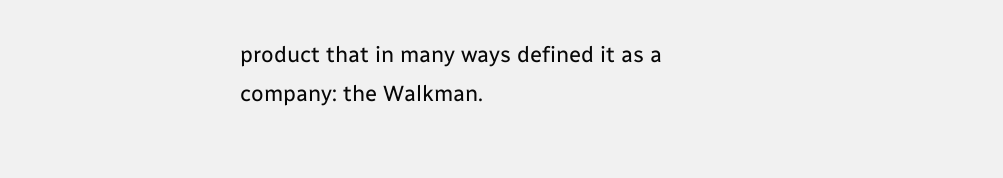product that in many ways defined it as a company: the Walkman.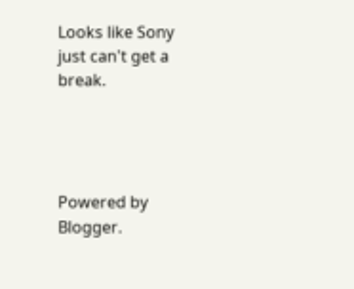Looks like Sony just can't get a break.




Powered by Blogger.